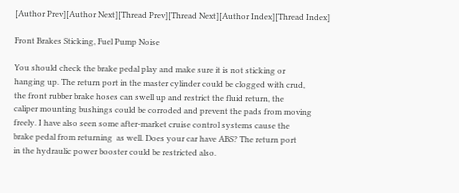[Author Prev][Author Next][Thread Prev][Thread Next][Author Index][Thread Index]

Front Brakes Sticking, Fuel Pump Noise

You should check the brake pedal play and make sure it is not sticking or
hanging up. The return port in the master cylinder could be clogged with crud,
the front rubber brake hoses can swell up and restrict the fluid return, the
caliper mounting bushings could be corroded and prevent the pads from moving
freely. I have also seen some after-market cruise control systems cause the
brake pedal from returning  as well. Does your car have ABS? The return port
in the hydraulic power booster could be restricted also.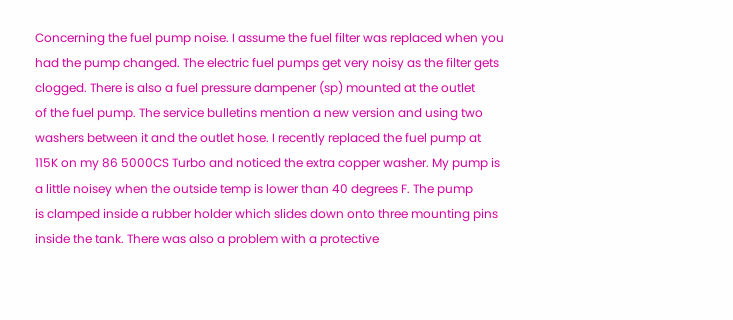Concerning the fuel pump noise. I assume the fuel filter was replaced when you
had the pump changed. The electric fuel pumps get very noisy as the filter gets
clogged. There is also a fuel pressure dampener (sp) mounted at the outlet
of the fuel pump. The service bulletins mention a new version and using two
washers between it and the outlet hose. I recently replaced the fuel pump at
115K on my 86 5000CS Turbo and noticed the extra copper washer. My pump is
a little noisey when the outside temp is lower than 40 degrees F. The pump
is clamped inside a rubber holder which slides down onto three mounting pins
inside the tank. There was also a problem with a protective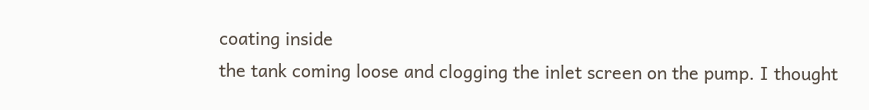coating inside
the tank coming loose and clogging the inlet screen on the pump. I thought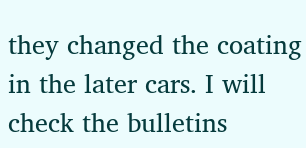they changed the coating in the later cars. I will check the bulletins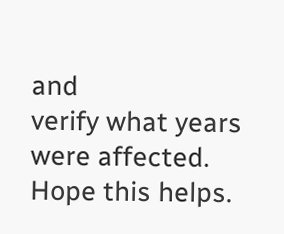and
verify what years were affected. Hope this helps.